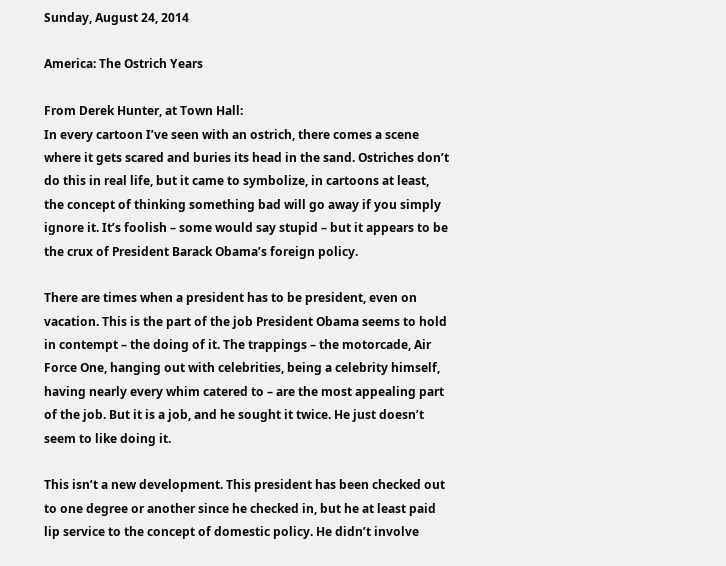Sunday, August 24, 2014

America: The Ostrich Years

From Derek Hunter, at Town Hall:
In every cartoon I’ve seen with an ostrich, there comes a scene where it gets scared and buries its head in the sand. Ostriches don’t do this in real life, but it came to symbolize, in cartoons at least, the concept of thinking something bad will go away if you simply ignore it. It’s foolish – some would say stupid – but it appears to be the crux of President Barack Obama’s foreign policy.

There are times when a president has to be president, even on vacation. This is the part of the job President Obama seems to hold in contempt – the doing of it. The trappings – the motorcade, Air Force One, hanging out with celebrities, being a celebrity himself, having nearly every whim catered to – are the most appealing part of the job. But it is a job, and he sought it twice. He just doesn’t seem to like doing it.

This isn’t a new development. This president has been checked out to one degree or another since he checked in, but he at least paid lip service to the concept of domestic policy. He didn’t involve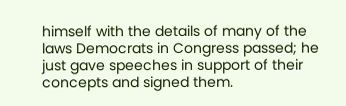himself with the details of many of the laws Democrats in Congress passed; he just gave speeches in support of their concepts and signed them.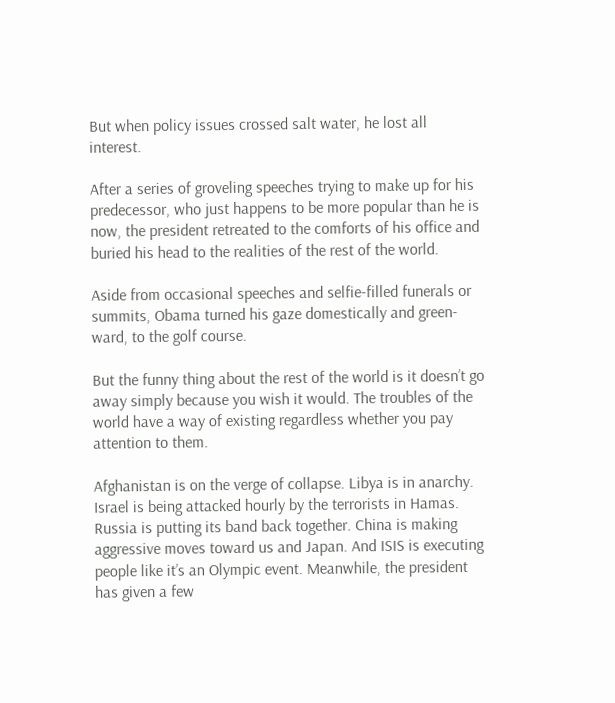But when policy issues crossed salt water, he lost all interest.

After a series of groveling speeches trying to make up for his predecessor, who just happens to be more popular than he is now, the president retreated to the comforts of his office and buried his head to the realities of the rest of the world.

Aside from occasional speeches and selfie-filled funerals or summits, Obama turned his gaze domestically and green-ward, to the golf course.

But the funny thing about the rest of the world is it doesn’t go away simply because you wish it would. The troubles of the world have a way of existing regardless whether you pay attention to them.

Afghanistan is on the verge of collapse. Libya is in anarchy. Israel is being attacked hourly by the terrorists in Hamas. Russia is putting its band back together. China is making aggressive moves toward us and Japan. And ISIS is executing people like it’s an Olympic event. Meanwhile, the president has given a few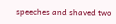speeches and shaved two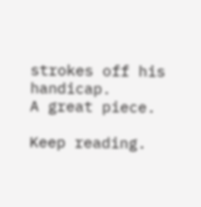strokes off his handicap.
A great piece.

Keep reading.